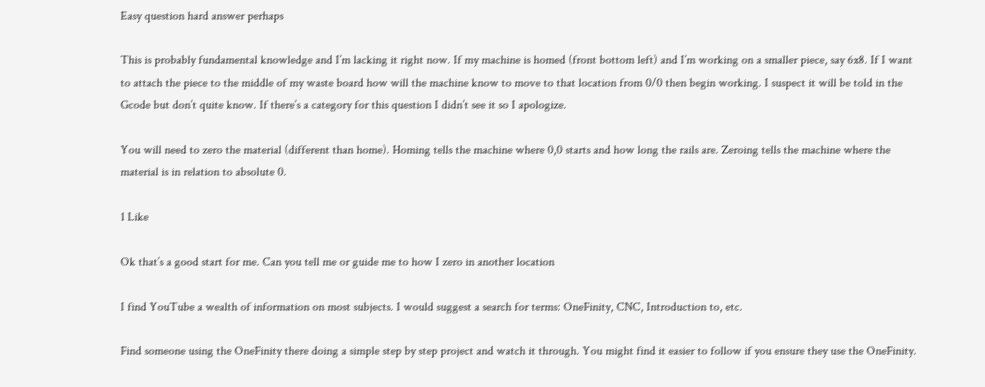Easy question hard answer perhaps

This is probably fundamental knowledge and I’m lacking it right now. If my machine is homed (front bottom left) and I’m working on a smaller piece, say 6x8. If I want to attach the piece to the middle of my waste board how will the machine know to move to that location from 0/0 then begin working. I suspect it will be told in the Gcode but don’t quite know. If there’s a category for this question I didn’t see it so I apologize.

You will need to zero the material (different than home). Homing tells the machine where 0,0 starts and how long the rails are. Zeroing tells the machine where the material is in relation to absolute 0.

1 Like

Ok that’s a good start for me. Can you tell me or guide me to how I zero in another location

I find YouTube a wealth of information on most subjects. I would suggest a search for terms: OneFinity, CNC, Introduction to, etc.

Find someone using the OneFinity there doing a simple step by step project and watch it through. You might find it easier to follow if you ensure they use the OneFinity.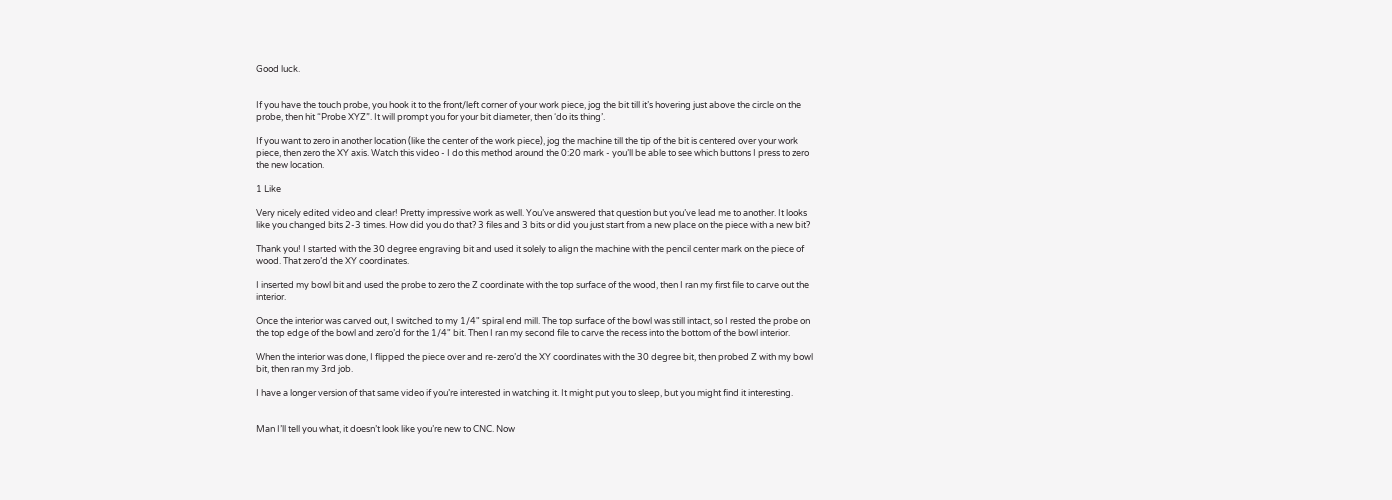Good luck.


If you have the touch probe, you hook it to the front/left corner of your work piece, jog the bit till it’s hovering just above the circle on the probe, then hit “Probe XYZ”. It will prompt you for your bit diameter, then ‘do its thing’.

If you want to zero in another location (like the center of the work piece), jog the machine till the tip of the bit is centered over your work piece, then zero the XY axis. Watch this video - I do this method around the 0:20 mark - you’ll be able to see which buttons I press to zero the new location.

1 Like

Very nicely edited video and clear! Pretty impressive work as well. You’ve answered that question but you’ve lead me to another. It looks like you changed bits 2-3 times. How did you do that? 3 files and 3 bits or did you just start from a new place on the piece with a new bit?

Thank you! I started with the 30 degree engraving bit and used it solely to align the machine with the pencil center mark on the piece of wood. That zero’d the XY coordinates.

I inserted my bowl bit and used the probe to zero the Z coordinate with the top surface of the wood, then I ran my first file to carve out the interior.

Once the interior was carved out, I switched to my 1/4" spiral end mill. The top surface of the bowl was still intact, so I rested the probe on the top edge of the bowl and zero’d for the 1/4" bit. Then I ran my second file to carve the recess into the bottom of the bowl interior.

When the interior was done, I flipped the piece over and re-zero’d the XY coordinates with the 30 degree bit, then probed Z with my bowl bit, then ran my 3rd job.

I have a longer version of that same video if you’re interested in watching it. It might put you to sleep, but you might find it interesting.


Man I’ll tell you what, it doesn’t look like you’re new to CNC. Now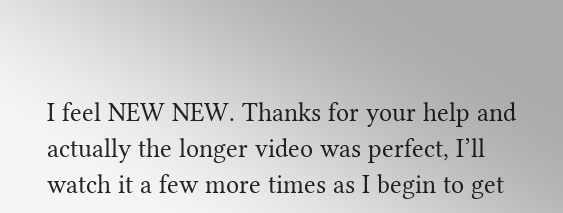I feel NEW NEW. Thanks for your help and actually the longer video was perfect, I’ll watch it a few more times as I begin to get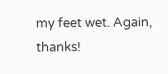my feet wet. Again, thanks!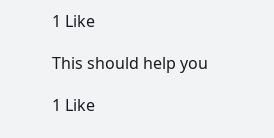1 Like

This should help you

1 Like